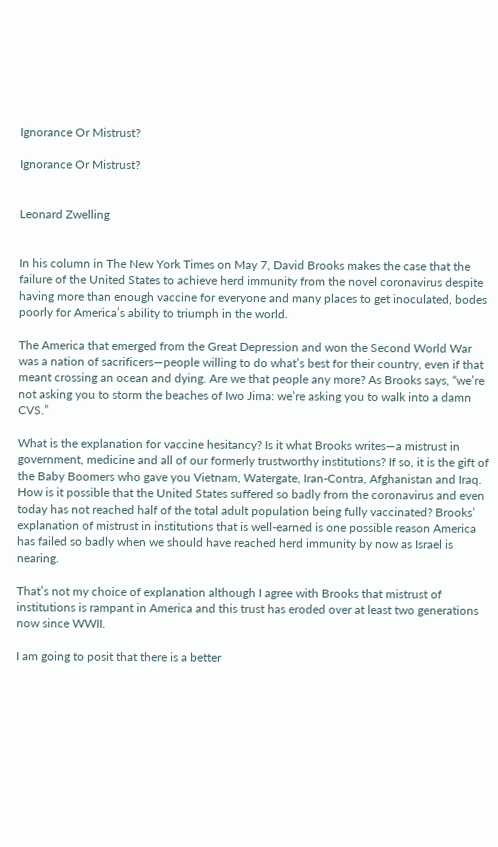Ignorance Or Mistrust?

Ignorance Or Mistrust?


Leonard Zwelling


In his column in The New York Times on May 7, David Brooks makes the case that the failure of the United States to achieve herd immunity from the novel coronavirus despite having more than enough vaccine for everyone and many places to get inoculated, bodes poorly for America’s ability to triumph in the world.

The America that emerged from the Great Depression and won the Second World War was a nation of sacrificers—people willing to do what’s best for their country, even if that meant crossing an ocean and dying. Are we that people any more? As Brooks says, “we’re not asking you to storm the beaches of Iwo Jima: we’re asking you to walk into a damn CVS.”

What is the explanation for vaccine hesitancy? Is it what Brooks writes—a mistrust in government, medicine and all of our formerly trustworthy institutions? If so, it is the gift of the Baby Boomers who gave you Vietnam, Watergate, Iran-Contra, Afghanistan and Iraq. How is it possible that the United States suffered so badly from the coronavirus and even today has not reached half of the total adult population being fully vaccinated? Brooks’ explanation of mistrust in institutions that is well-earned is one possible reason America has failed so badly when we should have reached herd immunity by now as Israel is nearing.

That’s not my choice of explanation although I agree with Brooks that mistrust of institutions is rampant in America and this trust has eroded over at least two generations now since WWII.

I am going to posit that there is a better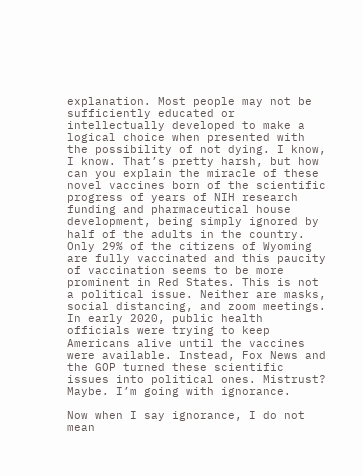explanation. Most people may not be sufficiently educated or intellectually developed to make a logical choice when presented with the possibility of not dying. I know, I know. That’s pretty harsh, but how can you explain the miracle of these novel vaccines born of the scientific progress of years of NIH research funding and pharmaceutical house development, being simply ignored by half of the adults in the country. Only 29% of the citizens of Wyoming are fully vaccinated and this paucity of vaccination seems to be more prominent in Red States. This is not a political issue. Neither are masks, social distancing, and zoom meetings. In early 2020, public health officials were trying to keep Americans alive until the vaccines were available. Instead, Fox News and the GOP turned these scientific issues into political ones. Mistrust? Maybe. I’m going with ignorance.

Now when I say ignorance, I do not mean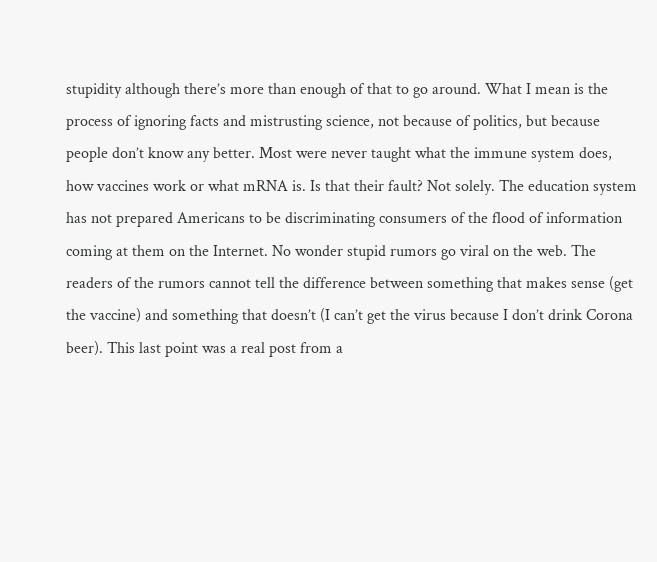stupidity although there’s more than enough of that to go around. What I mean is the process of ignoring facts and mistrusting science, not because of politics, but because people don’t know any better. Most were never taught what the immune system does, how vaccines work or what mRNA is. Is that their fault? Not solely. The education system has not prepared Americans to be discriminating consumers of the flood of information coming at them on the Internet. No wonder stupid rumors go viral on the web. The readers of the rumors cannot tell the difference between something that makes sense (get the vaccine) and something that doesn’t (I can’t get the virus because I don’t drink Corona beer). This last point was a real post from a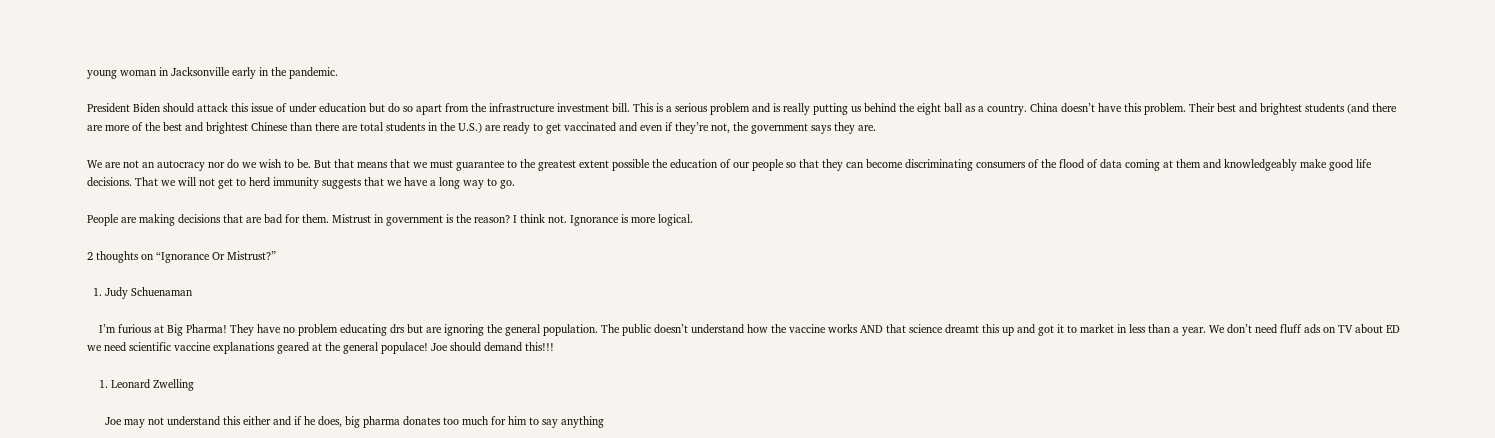young woman in Jacksonville early in the pandemic.

President Biden should attack this issue of under education but do so apart from the infrastructure investment bill. This is a serious problem and is really putting us behind the eight ball as a country. China doesn’t have this problem. Their best and brightest students (and there are more of the best and brightest Chinese than there are total students in the U.S.) are ready to get vaccinated and even if they’re not, the government says they are.

We are not an autocracy nor do we wish to be. But that means that we must guarantee to the greatest extent possible the education of our people so that they can become discriminating consumers of the flood of data coming at them and knowledgeably make good life decisions. That we will not get to herd immunity suggests that we have a long way to go.

People are making decisions that are bad for them. Mistrust in government is the reason? I think not. Ignorance is more logical.

2 thoughts on “Ignorance Or Mistrust?”

  1. Judy Schuenaman

    I’m furious at Big Pharma! They have no problem educating drs but are ignoring the general population. The public doesn’t understand how the vaccine works AND that science dreamt this up and got it to market in less than a year. We don’t need fluff ads on TV about ED we need scientific vaccine explanations geared at the general populace! Joe should demand this!!!

    1. Leonard Zwelling

      Joe may not understand this either and if he does, big pharma donates too much for him to say anything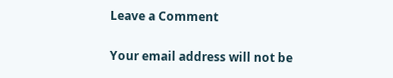Leave a Comment

Your email address will not be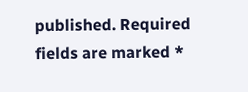published. Required fields are marked *